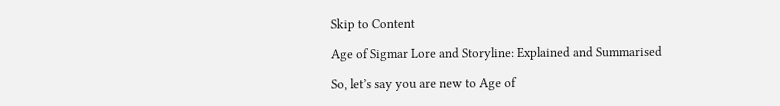Skip to Content

Age of Sigmar Lore and Storyline: Explained and Summarised

So, let’s say you are new to Age of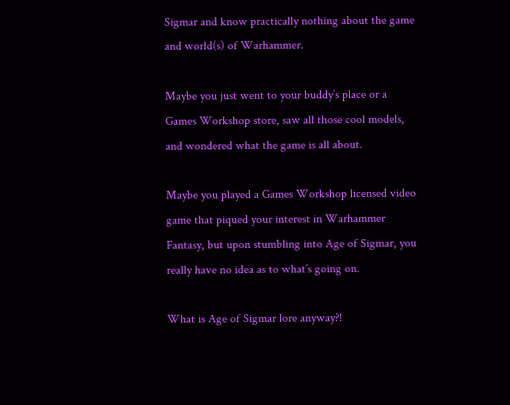Sigmar and know practically nothing about the game and world(s) of Warhammer.

Maybe you just went to your buddy’s place or a Games Workshop store, saw all those cool models, and wondered what the game is all about.

Maybe you played a Games Workshop licensed video game that piqued your interest in Warhammer Fantasy, but upon stumbling into Age of Sigmar, you really have no idea as to what’s going on.

What is Age of Sigmar lore anyway?!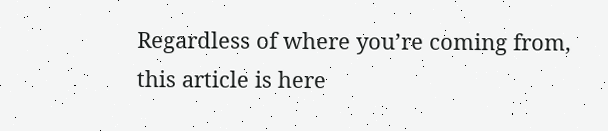Regardless of where you’re coming from, this article is here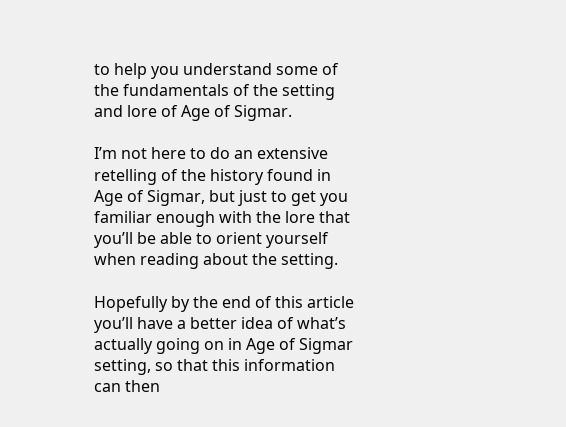to help you understand some of the fundamentals of the setting and lore of Age of Sigmar.

I’m not here to do an extensive retelling of the history found in Age of Sigmar, but just to get you familiar enough with the lore that you’ll be able to orient yourself when reading about the setting.

Hopefully by the end of this article you’ll have a better idea of what’s actually going on in Age of Sigmar setting, so that this information can then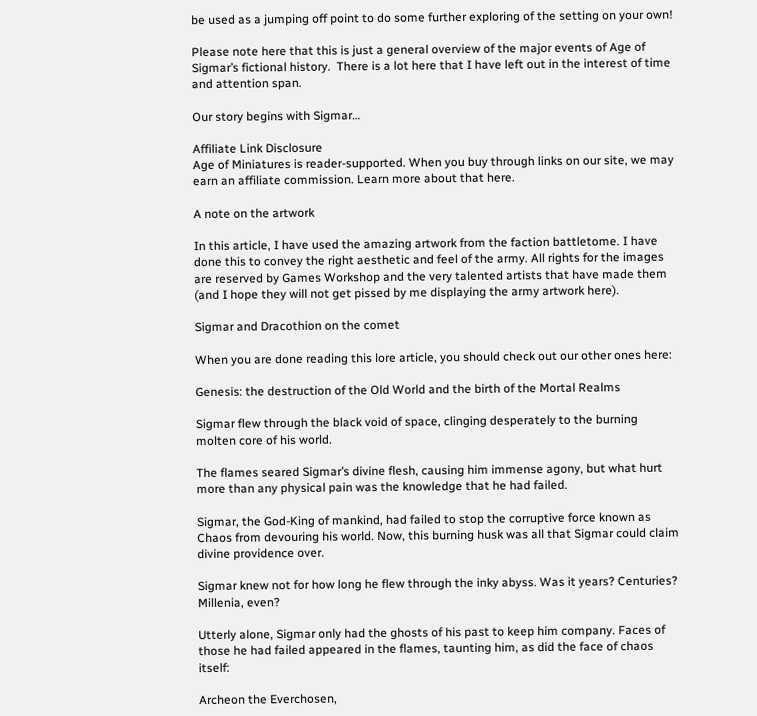be used as a jumping off point to do some further exploring of the setting on your own!

Please note here that this is just a general overview of the major events of Age of Sigmar’s fictional history.  There is a lot here that I have left out in the interest of time and attention span.

Our story begins with Sigmar…

Affiliate Link Disclosure
Age of Miniatures is reader-supported. When you buy through links on our site, we may earn an affiliate commission. Learn more about that here.

A note on the artwork

In this article, I have used the amazing artwork from the faction battletome. I have done this to convey the right aesthetic and feel of the army. All rights for the images are reserved by Games Workshop and the very talented artists that have made them (and I hope they will not get pissed by me displaying the army artwork here).

Sigmar and Dracothion on the comet

When you are done reading this lore article, you should check out our other ones here:

Genesis: the destruction of the Old World and the birth of the Mortal Realms

Sigmar flew through the black void of space, clinging desperately to the burning molten core of his world.

The flames seared Sigmar’s divine flesh, causing him immense agony, but what hurt more than any physical pain was the knowledge that he had failed.

Sigmar, the God-King of mankind, had failed to stop the corruptive force known as Chaos from devouring his world. Now, this burning husk was all that Sigmar could claim divine providence over.

Sigmar knew not for how long he flew through the inky abyss. Was it years? Centuries? Millenia, even?

Utterly alone, Sigmar only had the ghosts of his past to keep him company. Faces of those he had failed appeared in the flames, taunting him, as did the face of chaos itself:

Archeon the Everchosen,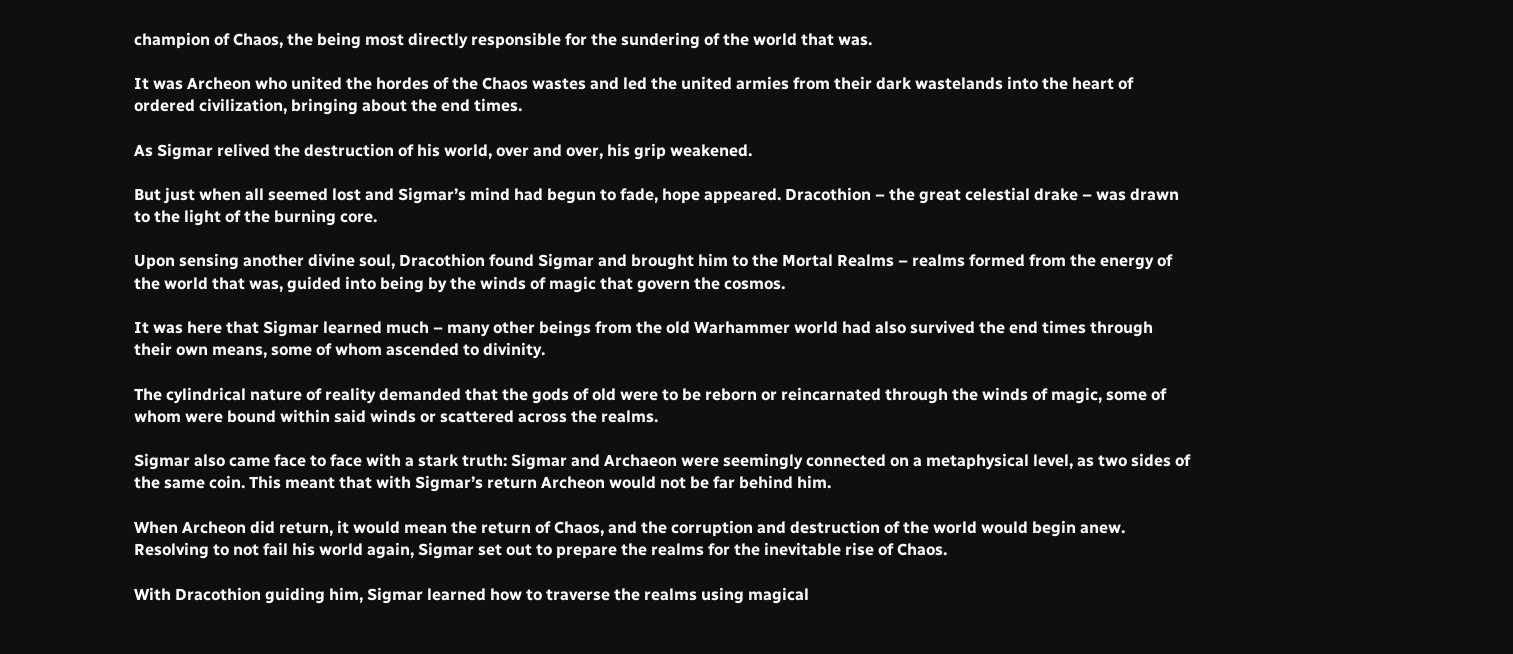champion of Chaos, the being most directly responsible for the sundering of the world that was.

It was Archeon who united the hordes of the Chaos wastes and led the united armies from their dark wastelands into the heart of ordered civilization, bringing about the end times.

As Sigmar relived the destruction of his world, over and over, his grip weakened.

But just when all seemed lost and Sigmar’s mind had begun to fade, hope appeared. Dracothion – the great celestial drake – was drawn to the light of the burning core.

Upon sensing another divine soul, Dracothion found Sigmar and brought him to the Mortal Realms – realms formed from the energy of the world that was, guided into being by the winds of magic that govern the cosmos.

It was here that Sigmar learned much – many other beings from the old Warhammer world had also survived the end times through their own means, some of whom ascended to divinity.

The cylindrical nature of reality demanded that the gods of old were to be reborn or reincarnated through the winds of magic, some of whom were bound within said winds or scattered across the realms.

Sigmar also came face to face with a stark truth: Sigmar and Archaeon were seemingly connected on a metaphysical level, as two sides of the same coin. This meant that with Sigmar’s return Archeon would not be far behind him.

When Archeon did return, it would mean the return of Chaos, and the corruption and destruction of the world would begin anew. Resolving to not fail his world again, Sigmar set out to prepare the realms for the inevitable rise of Chaos.

With Dracothion guiding him, Sigmar learned how to traverse the realms using magical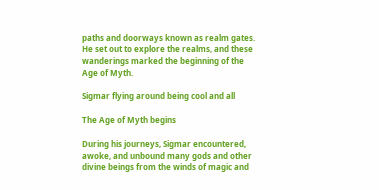paths and doorways known as realm gates. He set out to explore the realms, and these wanderings marked the beginning of the Age of Myth.

Sigmar flying around being cool and all

The Age of Myth begins

During his journeys, Sigmar encountered, awoke, and unbound many gods and other divine beings from the winds of magic and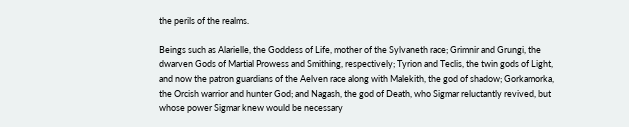the perils of the realms.

Beings such as Alarielle, the Goddess of Life, mother of the Sylvaneth race; Grimnir and Grungi, the dwarven Gods of Martial Prowess and Smithing, respectively; Tyrion and Teclis, the twin gods of Light, and now the patron guardians of the Aelven race along with Malekith, the god of shadow; Gorkamorka, the Orcish warrior and hunter God; and Nagash, the god of Death, who Sigmar reluctantly revived, but whose power Sigmar knew would be necessary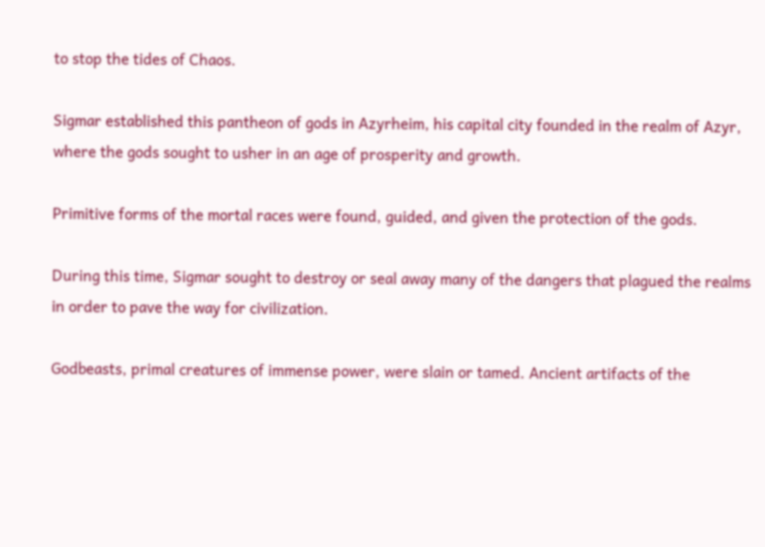to stop the tides of Chaos.

Sigmar established this pantheon of gods in Azyrheim, his capital city founded in the realm of Azyr, where the gods sought to usher in an age of prosperity and growth.

Primitive forms of the mortal races were found, guided, and given the protection of the gods.

During this time, Sigmar sought to destroy or seal away many of the dangers that plagued the realms in order to pave the way for civilization.

Godbeasts, primal creatures of immense power, were slain or tamed. Ancient artifacts of the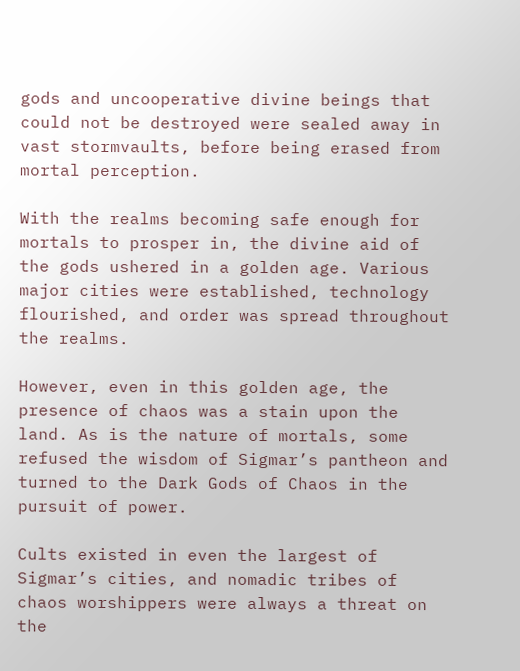gods and uncooperative divine beings that could not be destroyed were sealed away in vast stormvaults, before being erased from mortal perception.

With the realms becoming safe enough for mortals to prosper in, the divine aid of the gods ushered in a golden age. Various major cities were established, technology flourished, and order was spread throughout the realms.

However, even in this golden age, the presence of chaos was a stain upon the land. As is the nature of mortals, some refused the wisdom of Sigmar’s pantheon and turned to the Dark Gods of Chaos in the pursuit of power.

Cults existed in even the largest of Sigmar’s cities, and nomadic tribes of chaos worshippers were always a threat on the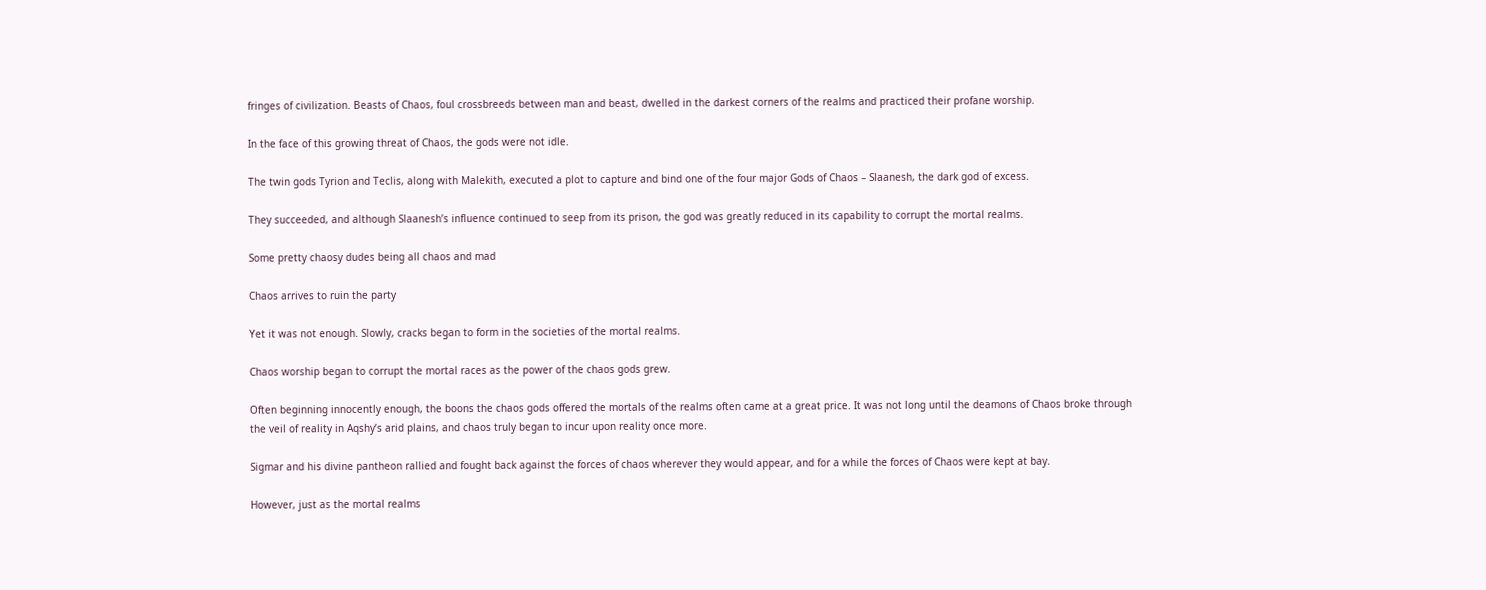fringes of civilization. Beasts of Chaos, foul crossbreeds between man and beast, dwelled in the darkest corners of the realms and practiced their profane worship.

In the face of this growing threat of Chaos, the gods were not idle.

The twin gods Tyrion and Teclis, along with Malekith, executed a plot to capture and bind one of the four major Gods of Chaos – Slaanesh, the dark god of excess.

They succeeded, and although Slaanesh’s influence continued to seep from its prison, the god was greatly reduced in its capability to corrupt the mortal realms.

Some pretty chaosy dudes being all chaos and mad

Chaos arrives to ruin the party

Yet it was not enough. Slowly, cracks began to form in the societies of the mortal realms.

Chaos worship began to corrupt the mortal races as the power of the chaos gods grew.

Often beginning innocently enough, the boons the chaos gods offered the mortals of the realms often came at a great price. It was not long until the deamons of Chaos broke through the veil of reality in Aqshy’s arid plains, and chaos truly began to incur upon reality once more.

Sigmar and his divine pantheon rallied and fought back against the forces of chaos wherever they would appear, and for a while the forces of Chaos were kept at bay.

However, just as the mortal realms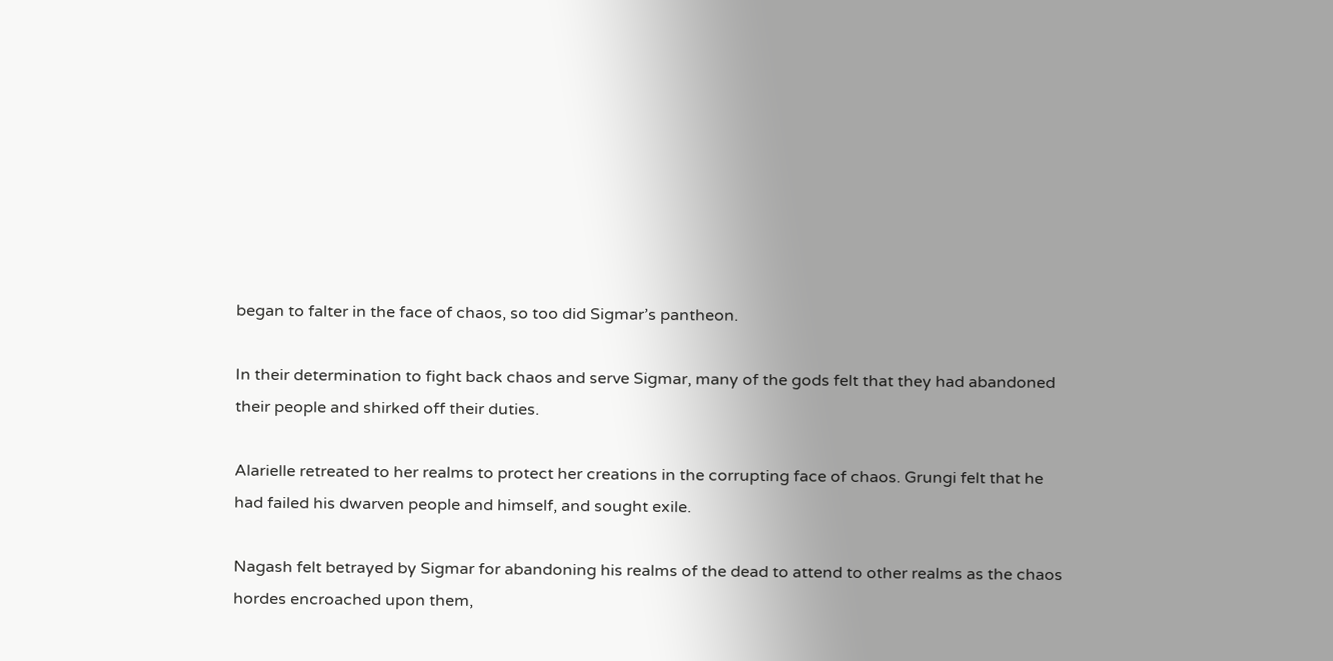began to falter in the face of chaos, so too did Sigmar’s pantheon.

In their determination to fight back chaos and serve Sigmar, many of the gods felt that they had abandoned their people and shirked off their duties.

Alarielle retreated to her realms to protect her creations in the corrupting face of chaos. Grungi felt that he had failed his dwarven people and himself, and sought exile.

Nagash felt betrayed by Sigmar for abandoning his realms of the dead to attend to other realms as the chaos hordes encroached upon them,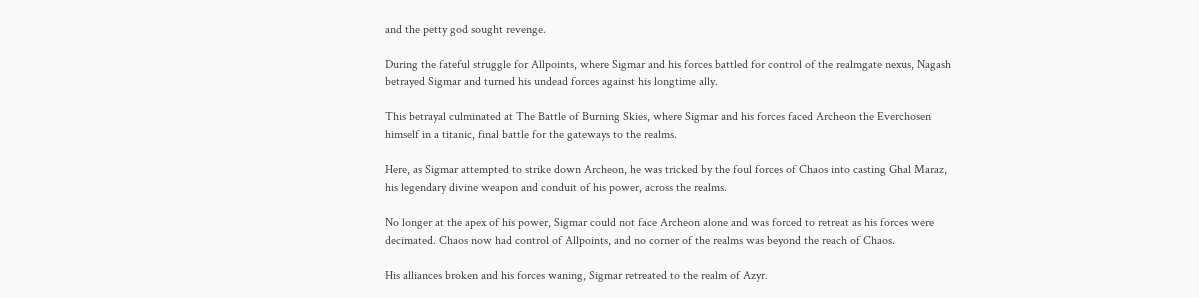and the petty god sought revenge.

During the fateful struggle for Allpoints, where Sigmar and his forces battled for control of the realmgate nexus, Nagash betrayed Sigmar and turned his undead forces against his longtime ally.

This betrayal culminated at The Battle of Burning Skies, where Sigmar and his forces faced Archeon the Everchosen himself in a titanic, final battle for the gateways to the realms.

Here, as Sigmar attempted to strike down Archeon, he was tricked by the foul forces of Chaos into casting Ghal Maraz, his legendary divine weapon and conduit of his power, across the realms.

No longer at the apex of his power, Sigmar could not face Archeon alone and was forced to retreat as his forces were decimated. Chaos now had control of Allpoints, and no corner of the realms was beyond the reach of Chaos.

His alliances broken and his forces waning, Sigmar retreated to the realm of Azyr.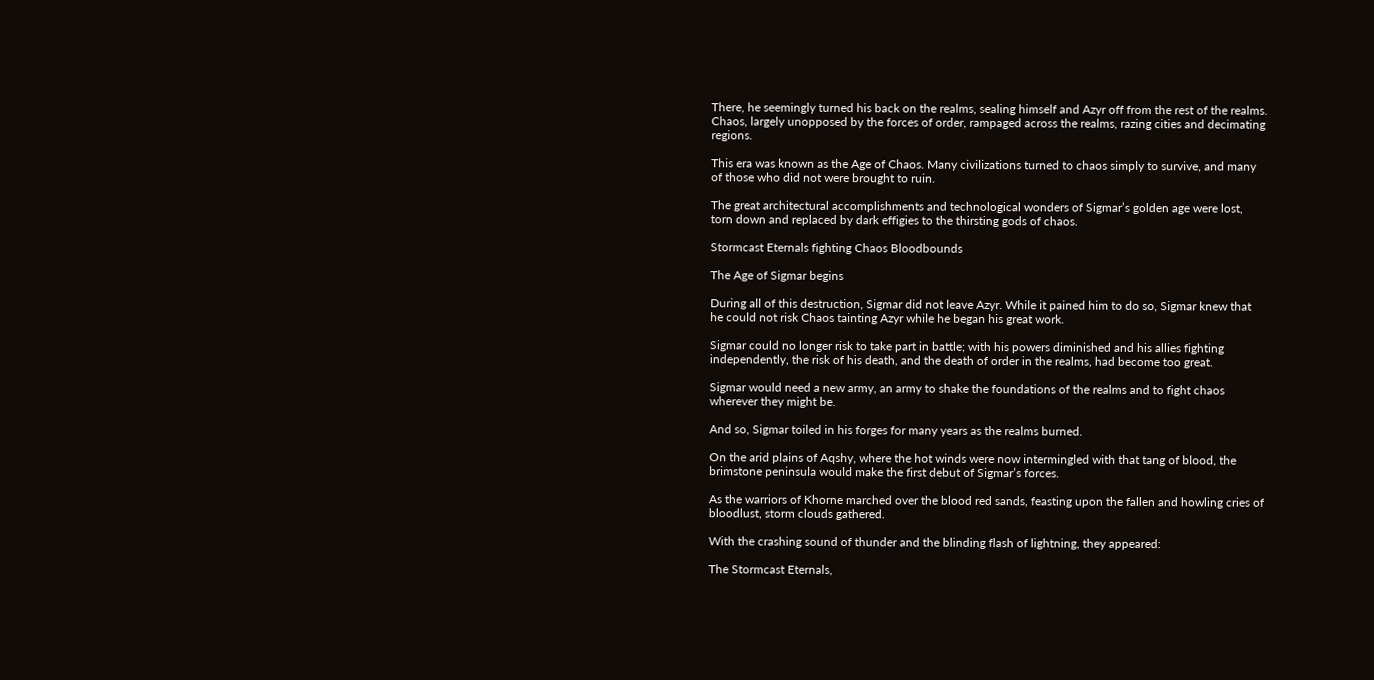There, he seemingly turned his back on the realms, sealing himself and Azyr off from the rest of the realms. Chaos, largely unopposed by the forces of order, rampaged across the realms, razing cities and decimating regions.

This era was known as the Age of Chaos. Many civilizations turned to chaos simply to survive, and many of those who did not were brought to ruin.

The great architectural accomplishments and technological wonders of Sigmar’s golden age were lost, torn down and replaced by dark effigies to the thirsting gods of chaos.

Stormcast Eternals fighting Chaos Bloodbounds

The Age of Sigmar begins

During all of this destruction, Sigmar did not leave Azyr. While it pained him to do so, Sigmar knew that he could not risk Chaos tainting Azyr while he began his great work.

Sigmar could no longer risk to take part in battle; with his powers diminished and his allies fighting independently, the risk of his death, and the death of order in the realms, had become too great.

Sigmar would need a new army, an army to shake the foundations of the realms and to fight chaos wherever they might be.

And so, Sigmar toiled in his forges for many years as the realms burned.

On the arid plains of Aqshy, where the hot winds were now intermingled with that tang of blood, the brimstone peninsula would make the first debut of Sigmar’s forces.

As the warriors of Khorne marched over the blood red sands, feasting upon the fallen and howling cries of bloodlust, storm clouds gathered.

With the crashing sound of thunder and the blinding flash of lightning, they appeared:

The Stormcast Eternals,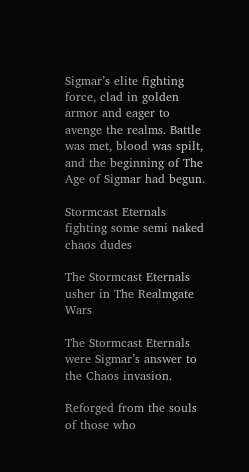Sigmar’s elite fighting force, clad in golden armor and eager to avenge the realms. Battle was met, blood was spilt, and the beginning of The Age of Sigmar had begun.

Stormcast Eternals fighting some semi naked chaos dudes

The Stormcast Eternals usher in The Realmgate Wars

The Stormcast Eternals were Sigmar’s answer to the Chaos invasion.

Reforged from the souls of those who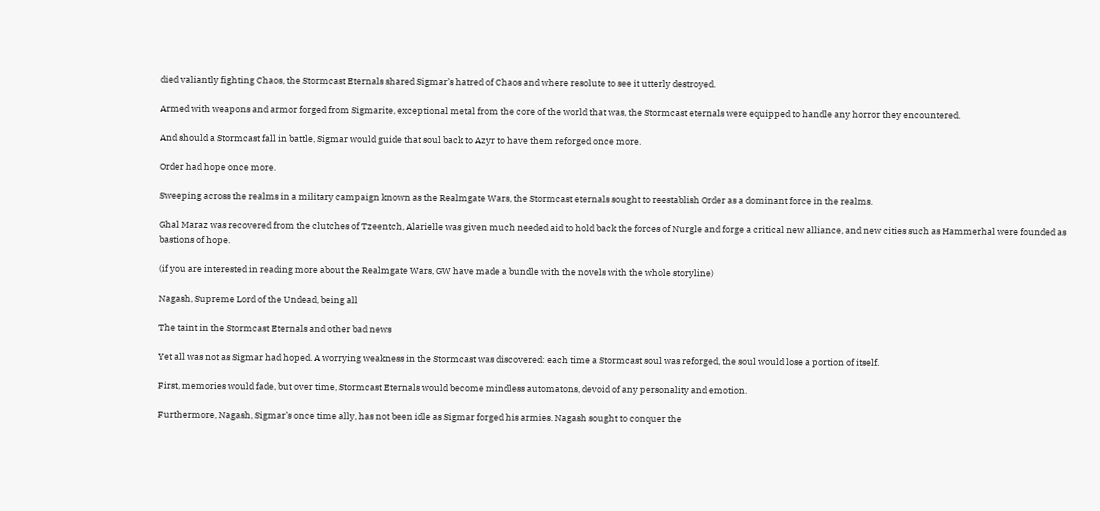died valiantly fighting Chaos, the Stormcast Eternals shared Sigmar’s hatred of Chaos and where resolute to see it utterly destroyed.

Armed with weapons and armor forged from Sigmarite, exceptional metal from the core of the world that was, the Stormcast eternals were equipped to handle any horror they encountered.

And should a Stormcast fall in battle, Sigmar would guide that soul back to Azyr to have them reforged once more.

Order had hope once more.

Sweeping across the realms in a military campaign known as the Realmgate Wars, the Stormcast eternals sought to reestablish Order as a dominant force in the realms.

Ghal Maraz was recovered from the clutches of Tzeentch, Alarielle was given much needed aid to hold back the forces of Nurgle and forge a critical new alliance, and new cities such as Hammerhal were founded as bastions of hope.

(if you are interested in reading more about the Realmgate Wars, GW have made a bundle with the novels with the whole storyline)

Nagash, Supreme Lord of the Undead, being all

The taint in the Stormcast Eternals and other bad news

Yet all was not as Sigmar had hoped. A worrying weakness in the Stormcast was discovered: each time a Stormcast soul was reforged, the soul would lose a portion of itself.

First, memories would fade, but over time, Stormcast Eternals would become mindless automatons, devoid of any personality and emotion.

Furthermore, Nagash, Sigmar’s once time ally, has not been idle as Sigmar forged his armies. Nagash sought to conquer the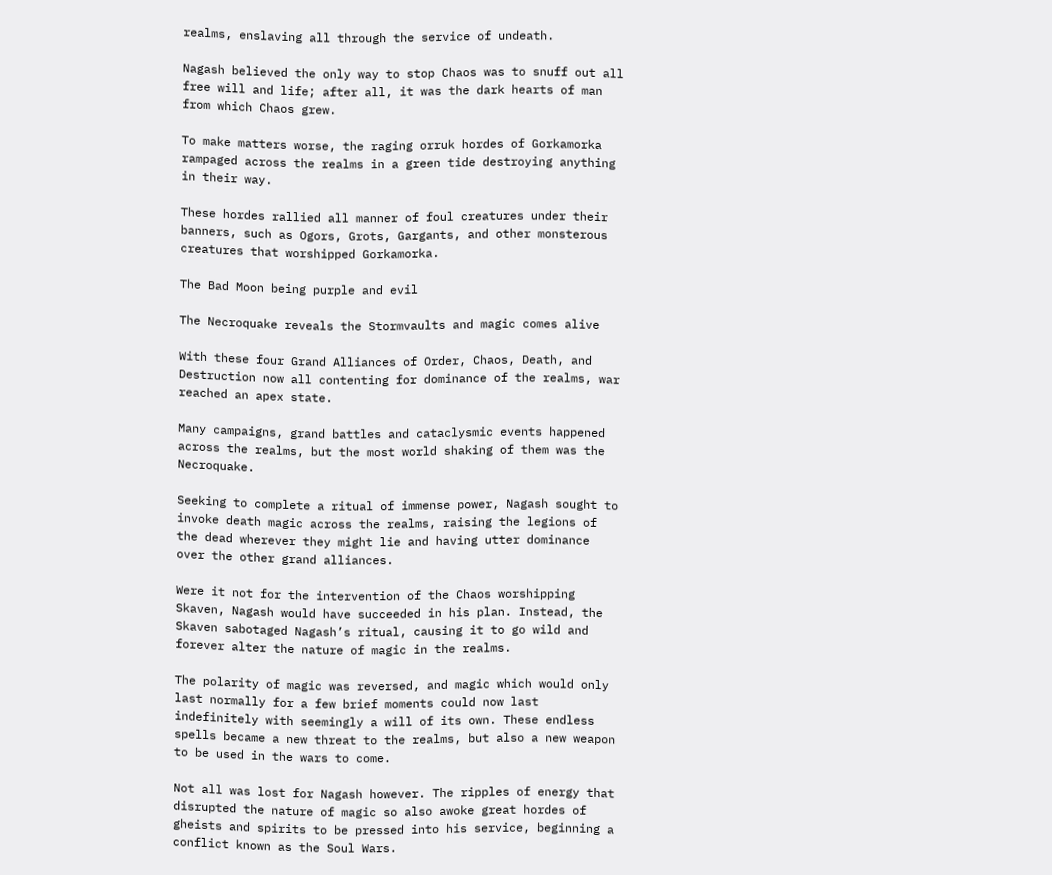realms, enslaving all through the service of undeath.

Nagash believed the only way to stop Chaos was to snuff out all free will and life; after all, it was the dark hearts of man from which Chaos grew.

To make matters worse, the raging orruk hordes of Gorkamorka rampaged across the realms in a green tide destroying anything in their way.

These hordes rallied all manner of foul creatures under their banners, such as Ogors, Grots, Gargants, and other monsterous creatures that worshipped Gorkamorka.

The Bad Moon being purple and evil

The Necroquake reveals the Stormvaults and magic comes alive

With these four Grand Alliances of Order, Chaos, Death, and Destruction now all contenting for dominance of the realms, war reached an apex state.

Many campaigns, grand battles and cataclysmic events happened across the realms, but the most world shaking of them was the Necroquake.

Seeking to complete a ritual of immense power, Nagash sought to invoke death magic across the realms, raising the legions of the dead wherever they might lie and having utter dominance over the other grand alliances.

Were it not for the intervention of the Chaos worshipping Skaven, Nagash would have succeeded in his plan. Instead, the Skaven sabotaged Nagash’s ritual, causing it to go wild and forever alter the nature of magic in the realms.

The polarity of magic was reversed, and magic which would only last normally for a few brief moments could now last indefinitely with seemingly a will of its own. These endless spells became a new threat to the realms, but also a new weapon to be used in the wars to come.

Not all was lost for Nagash however. The ripples of energy that disrupted the nature of magic so also awoke great hordes of gheists and spirits to be pressed into his service, beginning a conflict known as the Soul Wars.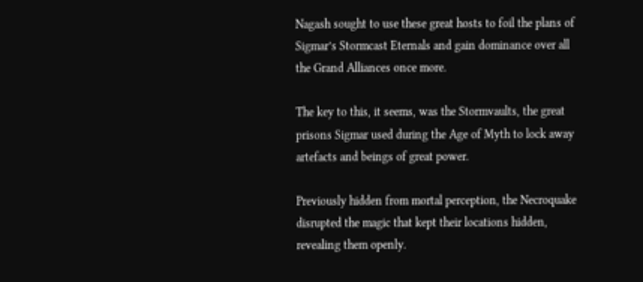Nagash sought to use these great hosts to foil the plans of Sigmar’s Stormcast Eternals and gain dominance over all the Grand Alliances once more.

The key to this, it seems, was the Stormvaults, the great prisons Sigmar used during the Age of Myth to lock away artefacts and beings of great power.

Previously hidden from mortal perception, the Necroquake disrupted the magic that kept their locations hidden, revealing them openly.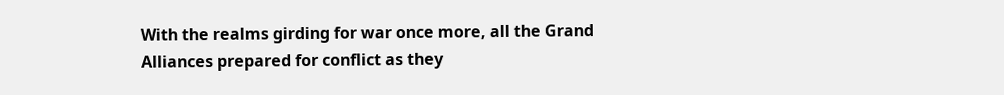With the realms girding for war once more, all the Grand Alliances prepared for conflict as they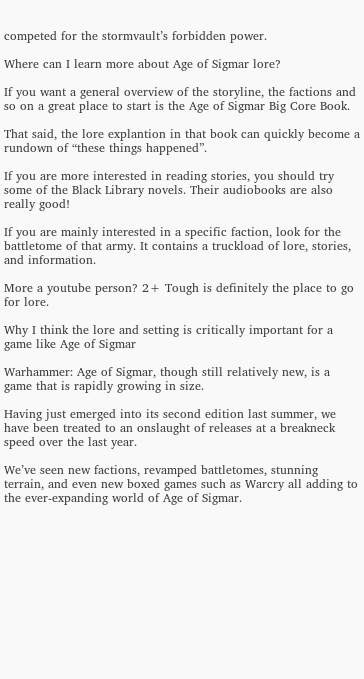competed for the stormvault’s forbidden power.

Where can I learn more about Age of Sigmar lore?

If you want a general overview of the storyline, the factions and so on a great place to start is the Age of Sigmar Big Core Book.

That said, the lore explantion in that book can quickly become a rundown of “these things happened”.

If you are more interested in reading stories, you should try some of the Black Library novels. Their audiobooks are also really good!

If you are mainly interested in a specific faction, look for the battletome of that army. It contains a truckload of lore, stories, and information.

More a youtube person? 2+ Tough is definitely the place to go for lore.

Why I think the lore and setting is critically important for a game like Age of Sigmar

Warhammer: Age of Sigmar, though still relatively new, is a game that is rapidly growing in size.

Having just emerged into its second edition last summer, we have been treated to an onslaught of releases at a breakneck speed over the last year.

We’ve seen new factions, revamped battletomes, stunning terrain, and even new boxed games such as Warcry all adding to the ever-expanding world of Age of Sigmar.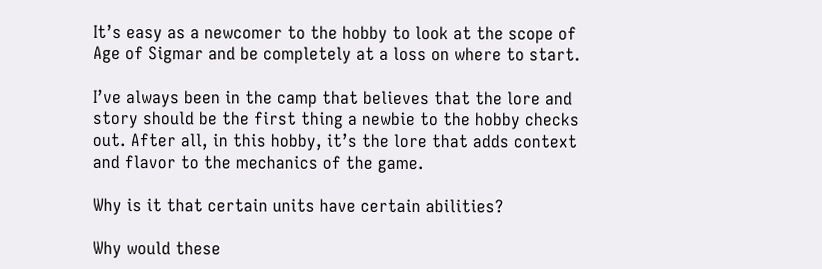It’s easy as a newcomer to the hobby to look at the scope of Age of Sigmar and be completely at a loss on where to start.

I’ve always been in the camp that believes that the lore and story should be the first thing a newbie to the hobby checks out. After all, in this hobby, it’s the lore that adds context and flavor to the mechanics of the game.

Why is it that certain units have certain abilities?

Why would these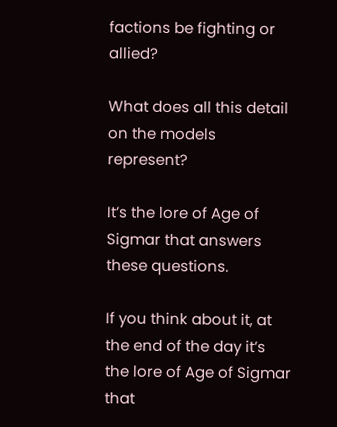factions be fighting or allied?

What does all this detail on the models represent?

It’s the lore of Age of Sigmar that answers these questions.

If you think about it, at the end of the day it’s the lore of Age of Sigmar that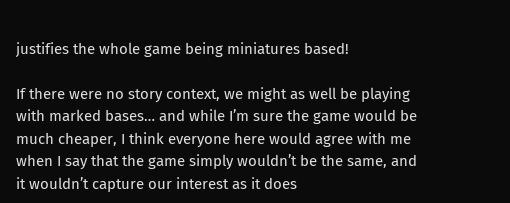justifies the whole game being miniatures based!

If there were no story context, we might as well be playing with marked bases… and while I’m sure the game would be much cheaper, I think everyone here would agree with me when I say that the game simply wouldn’t be the same, and it wouldn’t capture our interest as it does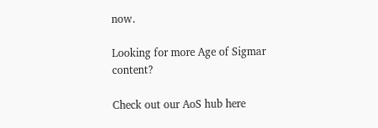now.

Looking for more Age of Sigmar content?

Check out our AoS hub here